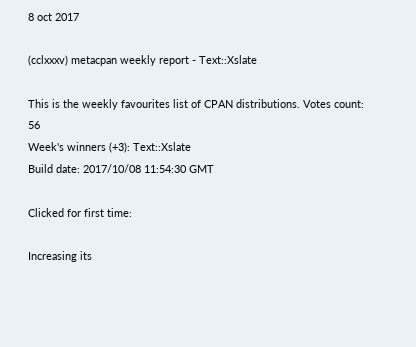8 oct 2017

(cclxxxv) metacpan weekly report - Text::Xslate

This is the weekly favourites list of CPAN distributions. Votes count: 56
Week's winners (+3): Text::Xslate
Build date: 2017/10/08 11:54:30 GMT

Clicked for first time:

Increasing its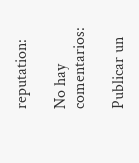reputation:

No hay comentarios:

Publicar un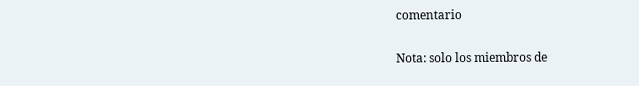comentario

Nota: solo los miembros de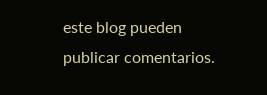este blog pueden publicar comentarios.